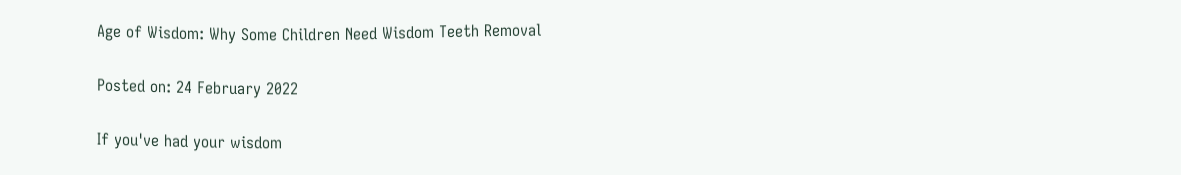Age of Wisdom: Why Some Children Need Wisdom Teeth Removal

Posted on: 24 February 2022

If you've had your wisdom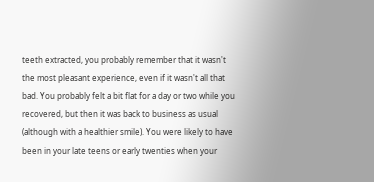teeth extracted, you probably remember that it wasn't the most pleasant experience, even if it wasn't all that bad. You probably felt a bit flat for a day or two while you recovered, but then it was back to business as usual (although with a healthier smile). You were likely to have been in your late teens or early twenties when your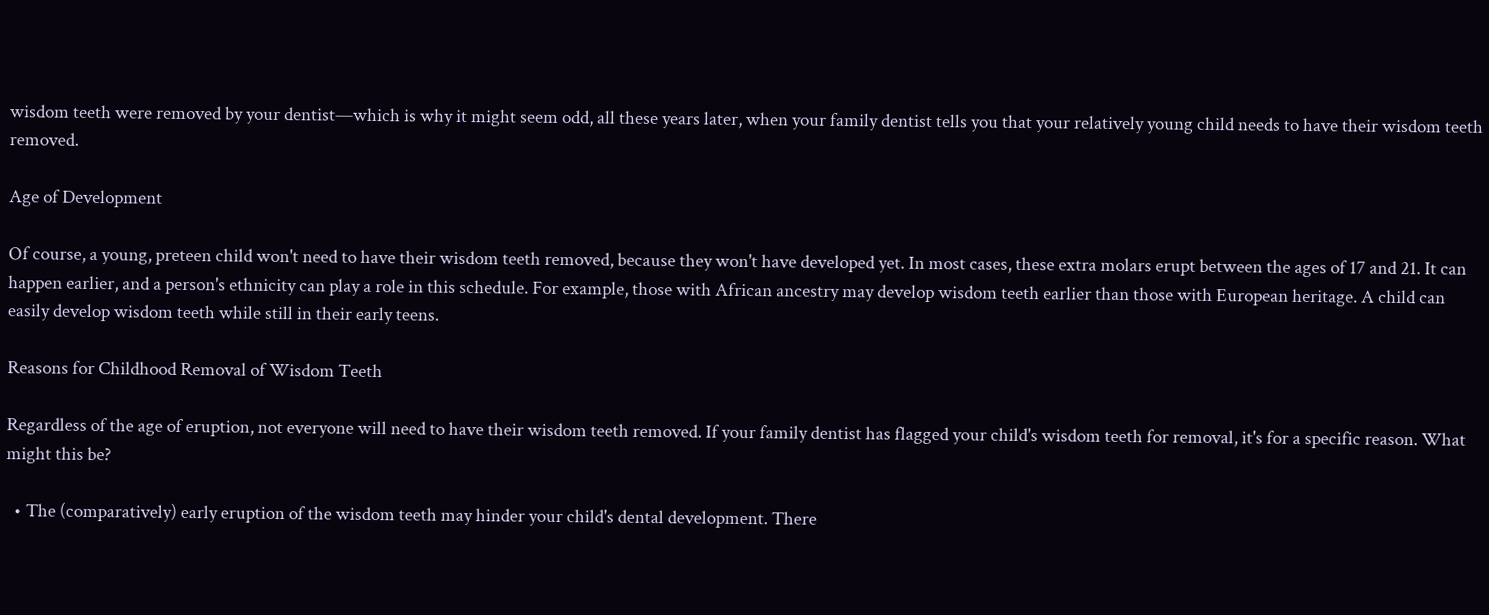wisdom teeth were removed by your dentist—which is why it might seem odd, all these years later, when your family dentist tells you that your relatively young child needs to have their wisdom teeth removed.

Age of Development

Of course, a young, preteen child won't need to have their wisdom teeth removed, because they won't have developed yet. In most cases, these extra molars erupt between the ages of 17 and 21. It can happen earlier, and a person's ethnicity can play a role in this schedule. For example, those with African ancestry may develop wisdom teeth earlier than those with European heritage. A child can easily develop wisdom teeth while still in their early teens.

Reasons for Childhood Removal of Wisdom Teeth

Regardless of the age of eruption, not everyone will need to have their wisdom teeth removed. If your family dentist has flagged your child's wisdom teeth for removal, it's for a specific reason. What might this be?

  • The (comparatively) early eruption of the wisdom teeth may hinder your child's dental development. There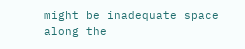might be inadequate space along the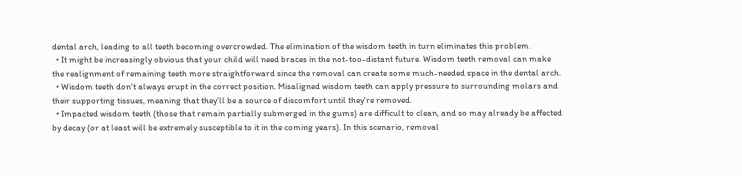dental arch, leading to all teeth becoming overcrowded. The elimination of the wisdom teeth in turn eliminates this problem.
  • It might be increasingly obvious that your child will need braces in the not-too-distant future. Wisdom teeth removal can make the realignment of remaining teeth more straightforward since the removal can create some much-needed space in the dental arch.
  • Wisdom teeth don't always erupt in the correct position. Misaligned wisdom teeth can apply pressure to surrounding molars and their supporting tissues, meaning that they'll be a source of discomfort until they're removed.
  • Impacted wisdom teeth (those that remain partially submerged in the gums) are difficult to clean, and so may already be affected by decay (or at least will be extremely susceptible to it in the coming years). In this scenario, removal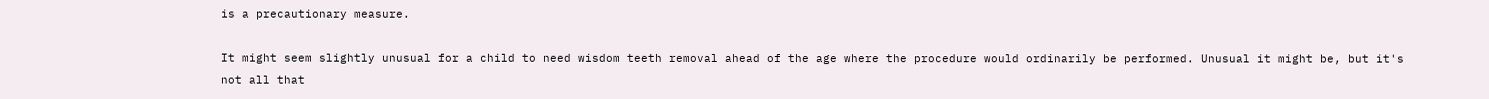is a precautionary measure.

It might seem slightly unusual for a child to need wisdom teeth removal ahead of the age where the procedure would ordinarily be performed. Unusual it might be, but it's not all that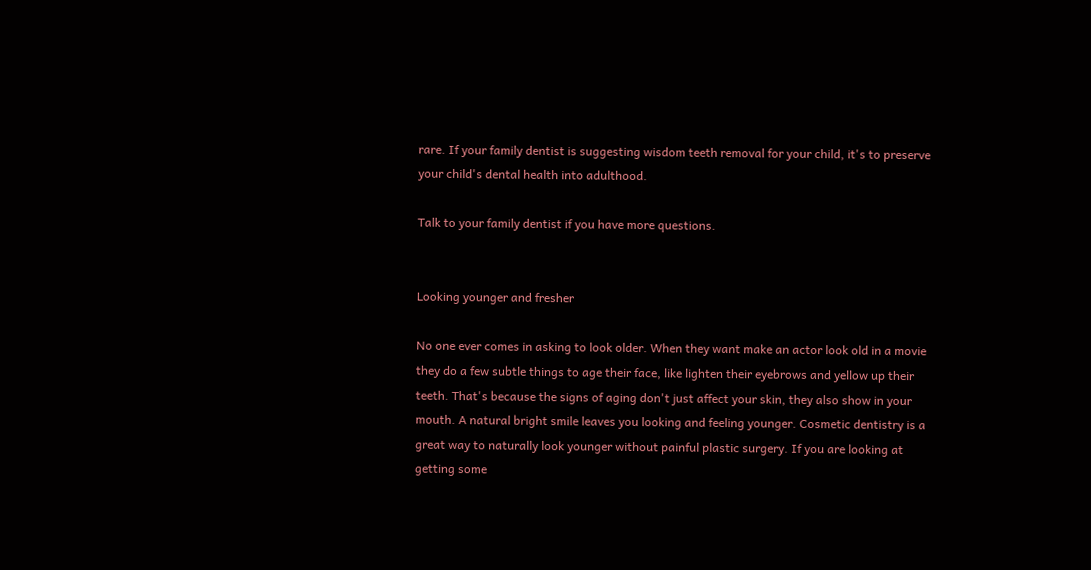rare. If your family dentist is suggesting wisdom teeth removal for your child, it's to preserve your child's dental health into adulthood.

Talk to your family dentist if you have more questions.


Looking younger and fresher

No one ever comes in asking to look older. When they want make an actor look old in a movie they do a few subtle things to age their face, like lighten their eyebrows and yellow up their teeth. That's because the signs of aging don't just affect your skin, they also show in your mouth. A natural bright smile leaves you looking and feeling younger. Cosmetic dentistry is a great way to naturally look younger without painful plastic surgery. If you are looking at getting some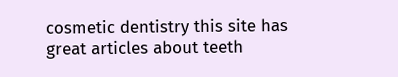cosmetic dentistry this site has great articles about teeth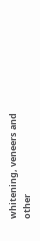whitening, veneers and other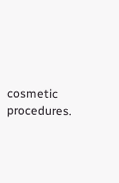cosmetic procedures.